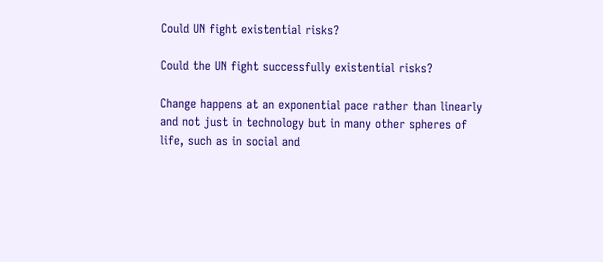Could UN fight existential risks?

Could the UN fight successfully existential risks?

Change happens at an exponential pace rather than linearly and not just in technology but in many other spheres of life, such as in social and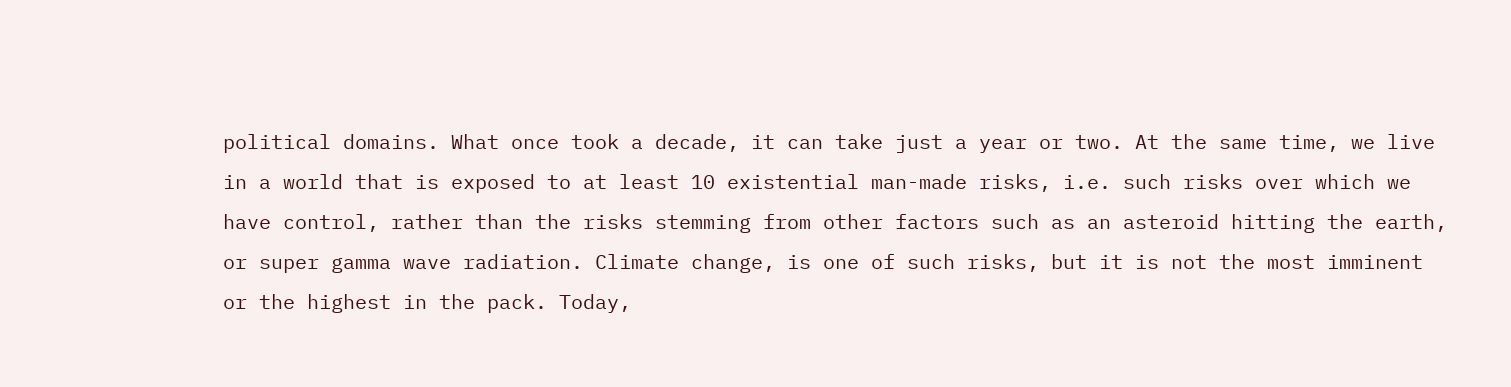political domains. What once took a decade, it can take just a year or two. At the same time, we live in a world that is exposed to at least 10 existential man-made risks, i.e. such risks over which we have control, rather than the risks stemming from other factors such as an asteroid hitting the earth, or super gamma wave radiation. Climate change, is one of such risks, but it is not the most imminent or the highest in the pack. Today,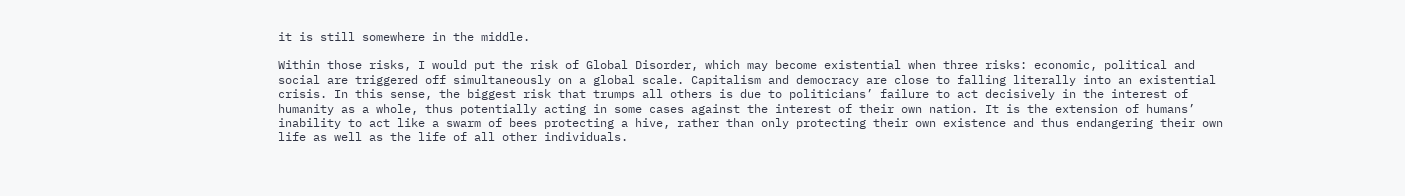it is still somewhere in the middle.

Within those risks, I would put the risk of Global Disorder, which may become existential when three risks: economic, political and social are triggered off simultaneously on a global scale. Capitalism and democracy are close to falling literally into an existential crisis. In this sense, the biggest risk that trumps all others is due to politicians’ failure to act decisively in the interest of humanity as a whole, thus potentially acting in some cases against the interest of their own nation. It is the extension of humans’ inability to act like a swarm of bees protecting a hive, rather than only protecting their own existence and thus endangering their own life as well as the life of all other individuals.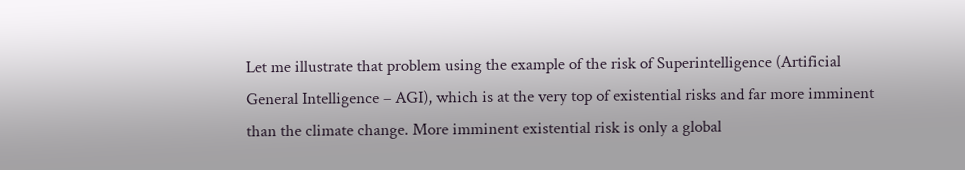Let me illustrate that problem using the example of the risk of Superintelligence (Artificial General Intelligence – AGI), which is at the very top of existential risks and far more imminent than the climate change. More imminent existential risk is only a global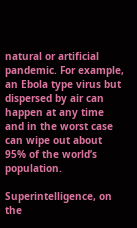natural or artificial pandemic. For example, an Ebola type virus but dispersed by air can happen at any time and in the worst case can wipe out about 95% of the world’s population.

Superintelligence, on the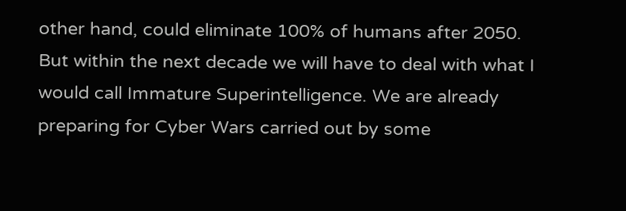other hand, could eliminate 100% of humans after 2050. But within the next decade we will have to deal with what I would call Immature Superintelligence. We are already preparing for Cyber Wars carried out by some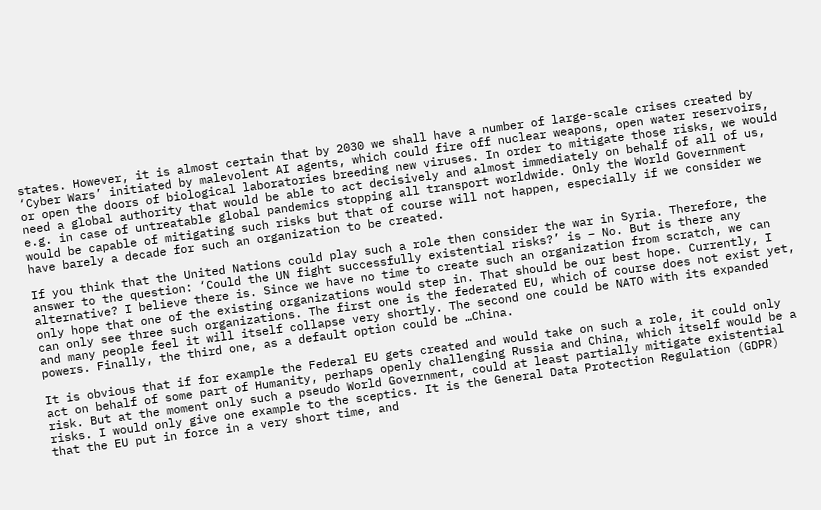states. However, it is almost certain that by 2030 we shall have a number of large-scale crises created by ‘Cyber Wars’ initiated by malevolent AI agents, which could fire off nuclear weapons, open water reservoirs, or open the doors of biological laboratories breeding new viruses. In order to mitigate those risks, we would need a global authority that would be able to act decisively and almost immediately on behalf of all of us, e.g. in case of untreatable global pandemics stopping all transport worldwide. Only the World Government would be capable of mitigating such risks but that of course will not happen, especially if we consider we have barely a decade for such an organization to be created.

If you think that the United Nations could play such a role then consider the war in Syria. Therefore, the answer to the question: ‘Could the UN fight successfully existential risks?’ is – No. But is there any alternative? I believe there is. Since we have no time to create such an organization from scratch, we can only hope that one of the existing organizations would step in. That should be our best hope. Currently, I can only see three such organizations. The first one is the federated EU, which of course does not exist yet, and many people feel it will itself collapse very shortly. The second one could be NATO with its expanded powers. Finally, the third one, as a default option could be …China.

It is obvious that if for example the Federal EU gets created and would take on such a role, it could only act on behalf of some part of Humanity, perhaps openly challenging Russia and China, which itself would be a risk. But at the moment only such a pseudo World Government, could at least partially mitigate existential risks. I would only give one example to the sceptics. It is the General Data Protection Regulation (GDPR) that the EU put in force in a very short time, and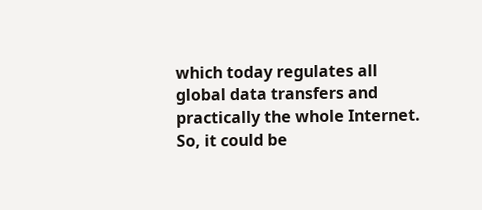which today regulates all global data transfers and practically the whole Internet. So, it could be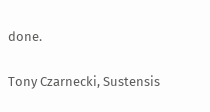done.

Tony Czarnecki, Sustensis